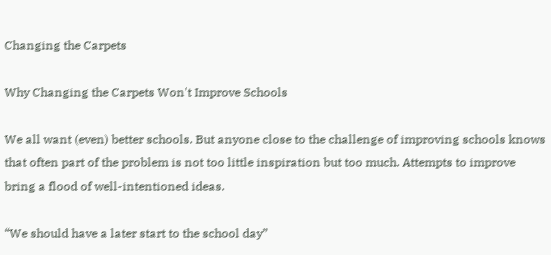Changing the Carpets

Why Changing the Carpets Won't Improve Schools

We all want (even) better schools. But anyone close to the challenge of improving schools knows that often part of the problem is not too little inspiration but too much. Attempts to improve bring a flood of well-intentioned ideas.

“We should have a later start to the school day”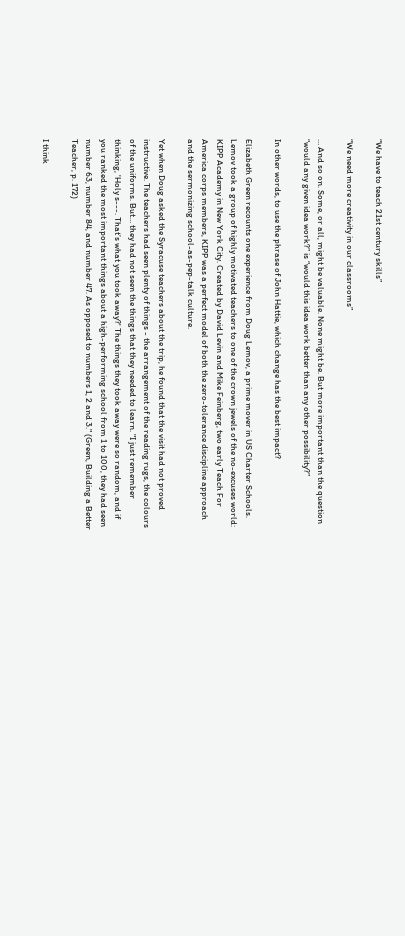“We have to teach 21st century skills”

“We need more creativity in our classrooms”

… And so on. Some, or all, might be valuable. None might be. But more important than the question “would any given idea work?” is “would this idea work better than any other possibility?”

In other words, to use the phrase of John Hattie, which change has the best impact?

Elizabeth Green recounts one experience from Doug Lemov, a prime mover in US Charter Schools. Lemov took a group of highly motivated teachers to one of the crown jewels of the no-excuses world: KIPP Academy in New York City. Created by David Levin and Mike Feinberg, two early Teach For America corps members, KIPP was a perfect model of both the zero-tolerance discipline approach and the sermonizing school-as-pep-talk culture.

Yet when Doug asked the Syracuse teachers about the trip, he found that the visit had not proved instructive. The teachers had seen plenty of things - the arrangement of the reading rugs, the colours of the uniforms. But… they had not seen the things that they needed to learn. "I just remember thinking, 'Holy s---. That’s what you took away?' The things they took away were so random, and if you ranked the most important things about a high-performing school from 1 to 100, they had seen number 63, number 84, and number 47. As opposed to numbers 1, 2 and 3." (Green, Building a Better Teacher, p. 172)

I think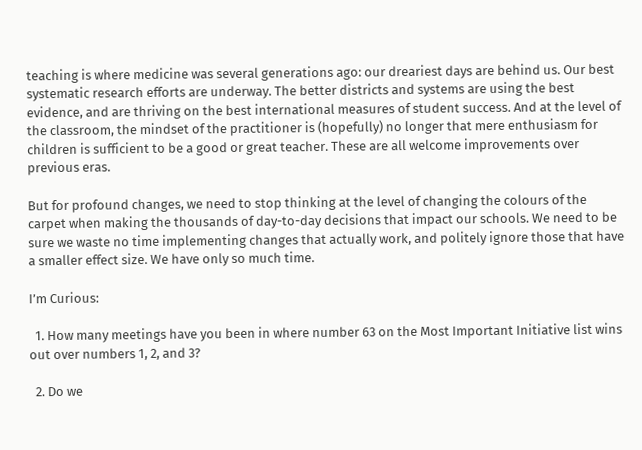teaching is where medicine was several generations ago: our dreariest days are behind us. Our best systematic research efforts are underway. The better districts and systems are using the best evidence, and are thriving on the best international measures of student success. And at the level of the classroom, the mindset of the practitioner is (hopefully) no longer that mere enthusiasm for children is sufficient to be a good or great teacher. These are all welcome improvements over previous eras.

But for profound changes, we need to stop thinking at the level of changing the colours of the carpet when making the thousands of day-to-day decisions that impact our schools. We need to be sure we waste no time implementing changes that actually work, and politely ignore those that have a smaller effect size. We have only so much time.

I’m Curious:

  1. How many meetings have you been in where number 63 on the Most Important Initiative list wins out over numbers 1, 2, and 3?

  2. Do we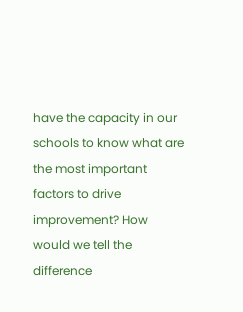have the capacity in our schools to know what are the most important factors to drive improvement? How would we tell the difference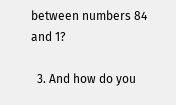between numbers 84 and 1?

  3. And how do you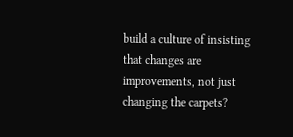build a culture of insisting that changes are improvements, not just changing the carpets?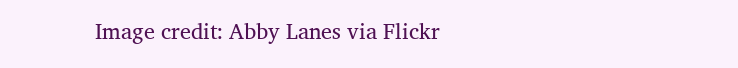Image credit: Abby Lanes via Flickr